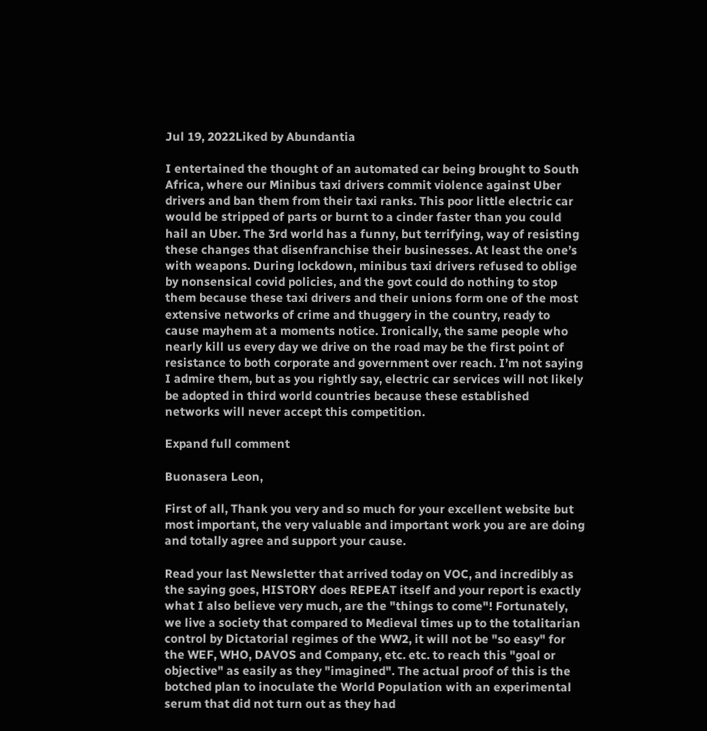Jul 19, 2022Liked by Abundantia

I entertained the thought of an automated car being brought to South Africa, where our Minibus taxi drivers commit violence against Uber drivers and ban them from their taxi ranks. This poor little electric car would be stripped of parts or burnt to a cinder faster than you could hail an Uber. The 3rd world has a funny, but terrifying, way of resisting these changes that disenfranchise their businesses. At least the one’s with weapons. During lockdown, minibus taxi drivers refused to oblige by nonsensical covid policies, and the govt could do nothing to stop them because these taxi drivers and their unions form one of the most extensive networks of crime and thuggery in the country, ready to cause mayhem at a moments notice. Ironically, the same people who nearly kill us every day we drive on the road may be the first point of resistance to both corporate and government over reach. I’m not saying I admire them, but as you rightly say, electric car services will not likely be adopted in third world countries because these established networks will never accept this competition.

Expand full comment

Buonasera Leon,

First of all, Thank you very and so much for your excellent website but most important, the very valuable and important work you are are doing and totally agree and support your cause.

Read your last Newsletter that arrived today on VOC, and incredibly as the saying goes, HISTORY does REPEAT itself and your report is exactly what I also believe very much, are the "things to come"! Fortunately, we live a society that compared to Medieval times up to the totalitarian control by Dictatorial regimes of the WW2, it will not be "so easy" for the WEF, WHO, DAVOS and Company, etc. etc. to reach this "goal or objective" as easily as they "imagined". The actual proof of this is the botched plan to inoculate the World Population with an experimental serum that did not turn out as they had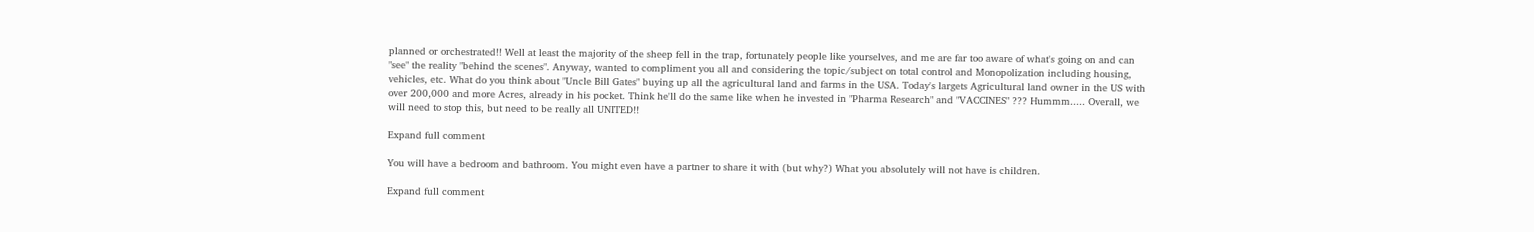planned or orchestrated!! Well at least the majority of the sheep fell in the trap, fortunately people like yourselves, and me are far too aware of what's going on and can "see" the reality "behind the scenes". Anyway, wanted to compliment you all and considering the topic/subject on total control and Monopolization including housing, vehicles, etc. What do you think about "Uncle Bill Gates" buying up all the agricultural land and farms in the USA. Today's largets Agricultural land owner in the US with over 200,000 and more Acres, already in his pocket. Think he'll do the same like when he invested in "Pharma Research" and "VACCINES" ??? Hummm..... Overall, we will need to stop this, but need to be really all UNITED!!

Expand full comment

You will have a bedroom and bathroom. You might even have a partner to share it with (but why?) What you absolutely will not have is children.

Expand full comment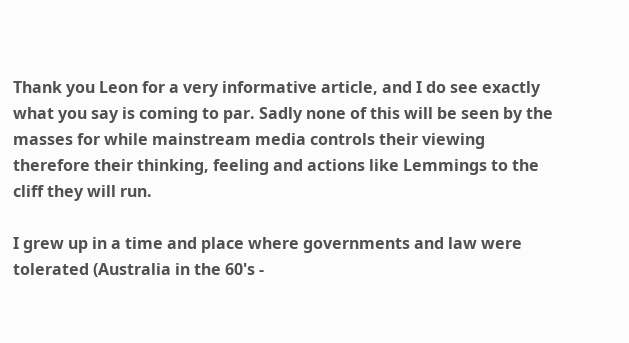Thank you Leon for a very informative article, and I do see exactly what you say is coming to par. Sadly none of this will be seen by the masses for while mainstream media controls their viewing therefore their thinking, feeling and actions like Lemmings to the cliff they will run.

I grew up in a time and place where governments and law were tolerated (Australia in the 60's -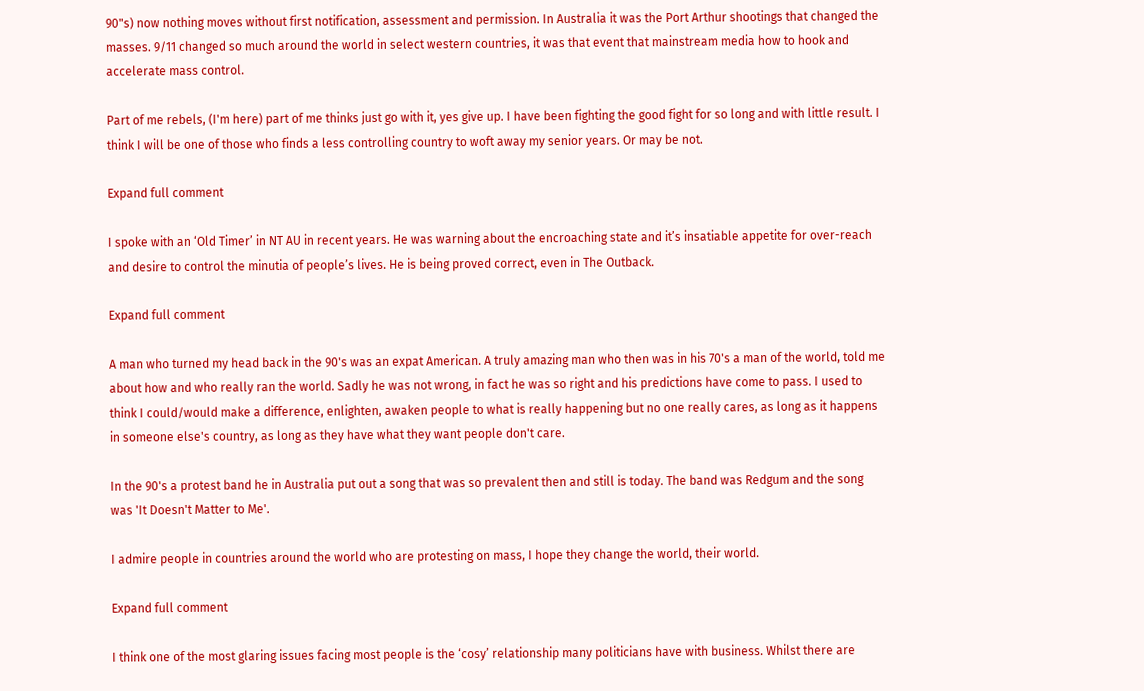90"s) now nothing moves without first notification, assessment and permission. In Australia it was the Port Arthur shootings that changed the masses. 9/11 changed so much around the world in select western countries, it was that event that mainstream media how to hook and accelerate mass control.

Part of me rebels, (I'm here) part of me thinks just go with it, yes give up. I have been fighting the good fight for so long and with little result. I think I will be one of those who finds a less controlling country to woft away my senior years. Or may be not.

Expand full comment

I spoke with an ‘Old Timer’ in NT AU in recent years. He was warning about the encroaching state and it’s insatiable appetite for over-reach and desire to control the minutia of people’s lives. He is being proved correct, even in The Outback.

Expand full comment

A man who turned my head back in the 90's was an expat American. A truly amazing man who then was in his 70's a man of the world, told me about how and who really ran the world. Sadly he was not wrong, in fact he was so right and his predictions have come to pass. I used to think I could/would make a difference, enlighten, awaken people to what is really happening but no one really cares, as long as it happens in someone else's country, as long as they have what they want people don't care.

In the 90's a protest band he in Australia put out a song that was so prevalent then and still is today. The band was Redgum and the song was 'It Doesn't Matter to Me'.

I admire people in countries around the world who are protesting on mass, I hope they change the world, their world.

Expand full comment

I think one of the most glaring issues facing most people is the ‘cosy’ relationship many politicians have with business. Whilst there are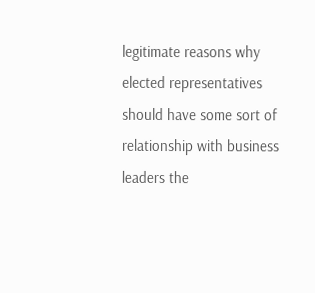legitimate reasons why elected representatives should have some sort of relationship with business leaders the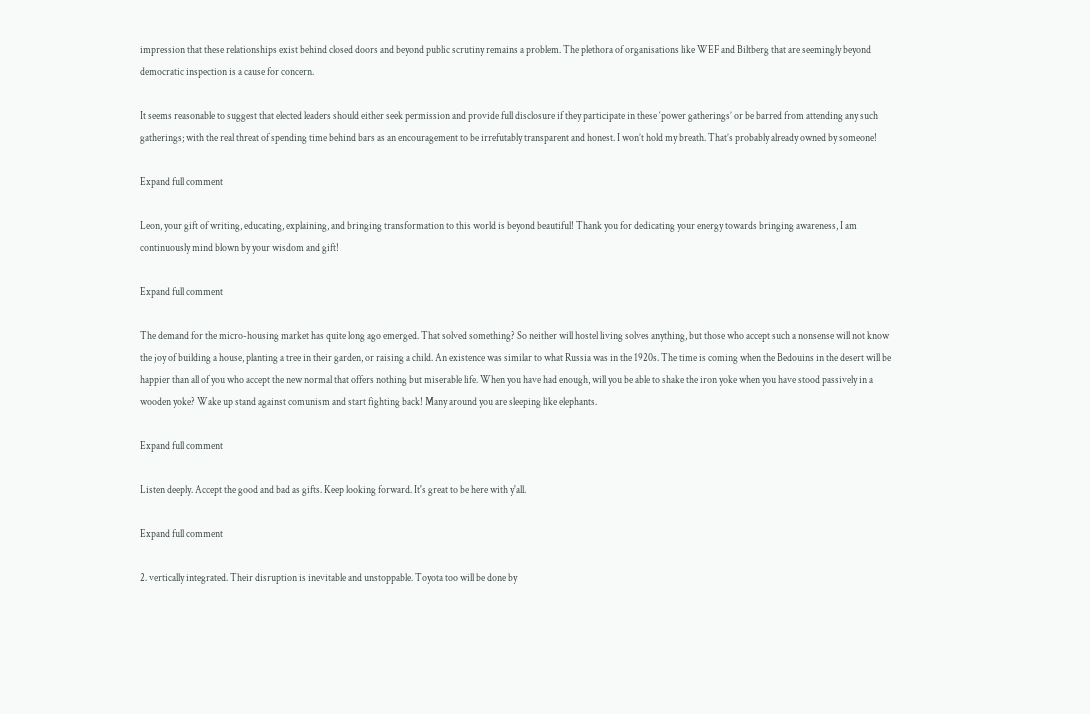impression that these relationships exist behind closed doors and beyond public scrutiny remains a problem. The plethora of organisations like WEF and Biltberg that are seemingly beyond democratic inspection is a cause for concern.

It seems reasonable to suggest that elected leaders should either seek permission and provide full disclosure if they participate in these ‘power gatherings’ or be barred from attending any such gatherings; with the real threat of spending time behind bars as an encouragement to be irrefutably transparent and honest. I won’t hold my breath. That’s probably already owned by someone!

Expand full comment

Leon, your gift of writing, educating, explaining, and bringing transformation to this world is beyond beautiful! Thank you for dedicating your energy towards bringing awareness, I am continuously mind blown by your wisdom and gift!

Expand full comment

The demand for the micro-housing market has quite long ago emerged. That solved something? So neither will hostel living solves anything, but those who accept such a nonsense will not know the joy of building a house, planting a tree in their garden, or raising a child. An existence was similar to what Russia was in the 1920s. The time is coming when the Bedouins in the desert will be happier than all of you who accept the new normal that offers nothing but miserable life. When you have had enough, will you be able to shake the iron yoke when you have stood passively in a wooden yoke? Wake up stand against comunism and start fighting back! Many around you are sleeping like elephants.

Expand full comment

Listen deeply. Accept the good and bad as gifts. Keep looking forward. It's great to be here with y'all.

Expand full comment

2. vertically integrated. Their disruption is inevitable and unstoppable. Toyota too will be done by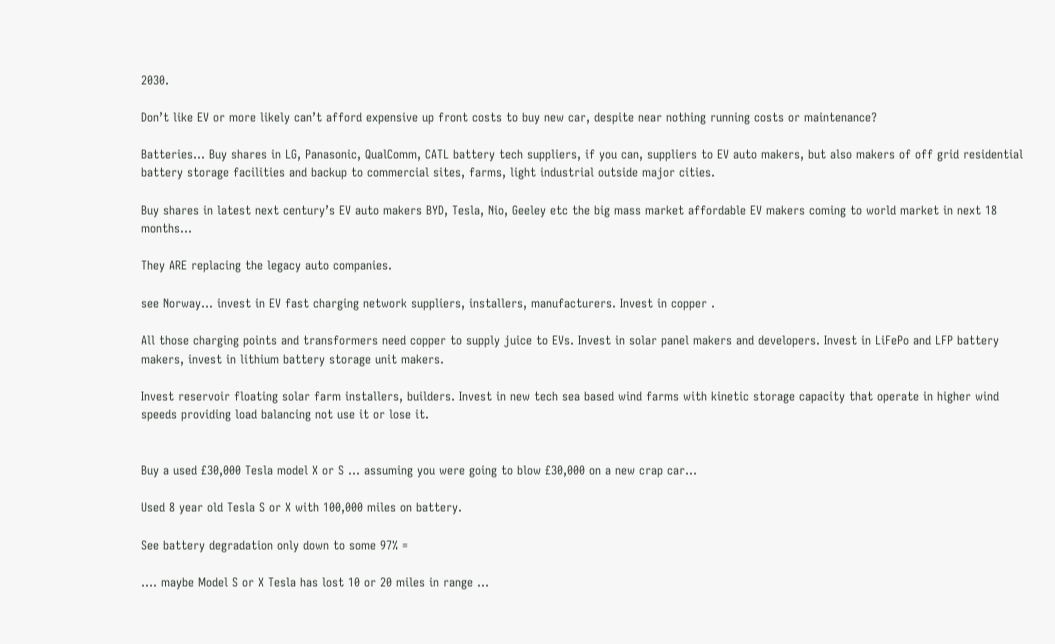2030.

Don’t like EV or more likely can’t afford expensive up front costs to buy new car, despite near nothing running costs or maintenance?

Batteries… Buy shares in LG, Panasonic, QualComm, CATL battery tech suppliers, if you can, suppliers to EV auto makers, but also makers of off grid residential battery storage facilities and backup to commercial sites, farms, light industrial outside major cities.

Buy shares in latest next century’s EV auto makers BYD, Tesla, Nio, Geeley etc the big mass market affordable EV makers coming to world market in next 18 months…

They ARE replacing the legacy auto companies.

see Norway… invest in EV fast charging network suppliers, installers, manufacturers. Invest in copper .

All those charging points and transformers need copper to supply juice to EVs. Invest in solar panel makers and developers. Invest in LiFePo and LFP battery makers, invest in lithium battery storage unit makers.

Invest reservoir floating solar farm installers, builders. Invest in new tech sea based wind farms with kinetic storage capacity that operate in higher wind speeds providing load balancing not use it or lose it.


Buy a used £30,000 Tesla model X or S … assuming you were going to blow £30,000 on a new crap car…

Used 8 year old Tesla S or X with 100,000 miles on battery.

See battery degradation only down to some 97% =

…. maybe Model S or X Tesla has lost 10 or 20 miles in range …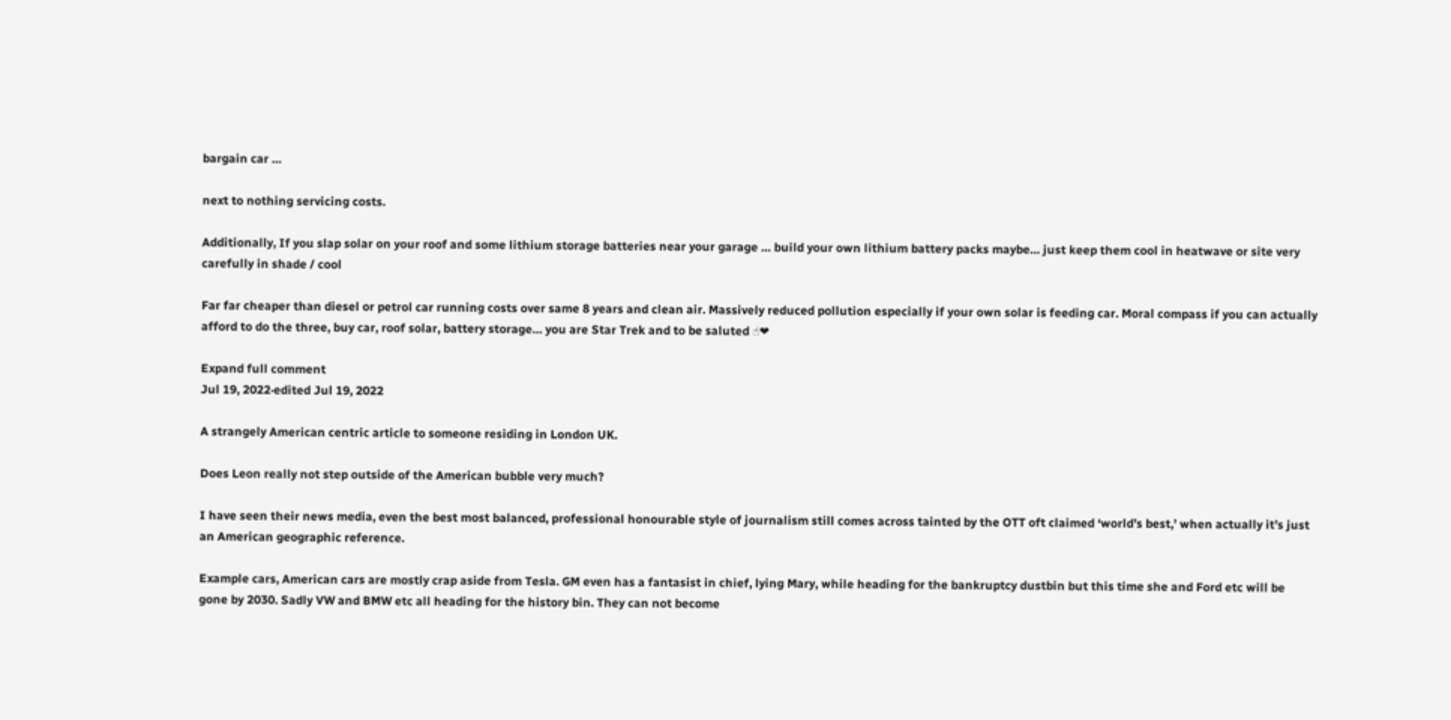bargain car …

next to nothing servicing costs.

Additionally, If you slap solar on your roof and some lithium storage batteries near your garage … build your own lithium battery packs maybe… just keep them cool in heatwave or site very carefully in shade / cool

Far far cheaper than diesel or petrol car running costs over same 8 years and clean air. Massively reduced pollution especially if your own solar is feeding car. Moral compass if you can actually afford to do the three, buy car, roof solar, battery storage… you are Star Trek and to be saluted ☝❤

Expand full comment
Jul 19, 2022·edited Jul 19, 2022

A strangely American centric article to someone residing in London UK.

Does Leon really not step outside of the American bubble very much?

I have seen their news media, even the best most balanced, professional honourable style of journalism still comes across tainted by the OTT oft claimed ‘world’s best,’ when actually it’s just an American geographic reference.

Example cars, American cars are mostly crap aside from Tesla. GM even has a fantasist in chief, lying Mary, while heading for the bankruptcy dustbin but this time she and Ford etc will be gone by 2030. Sadly VW and BMW etc all heading for the history bin. They can not become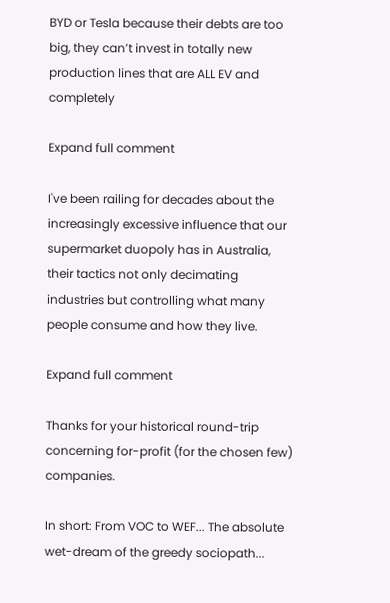BYD or Tesla because their debts are too big, they can’t invest in totally new production lines that are ALL EV and completely

Expand full comment

I've been railing for decades about the increasingly excessive influence that our supermarket duopoly has in Australia, their tactics not only decimating industries but controlling what many people consume and how they live.

Expand full comment

Thanks for your historical round-trip concerning for-profit (for the chosen few) companies.

In short: From VOC to WEF... The absolute wet-dream of the greedy sociopath...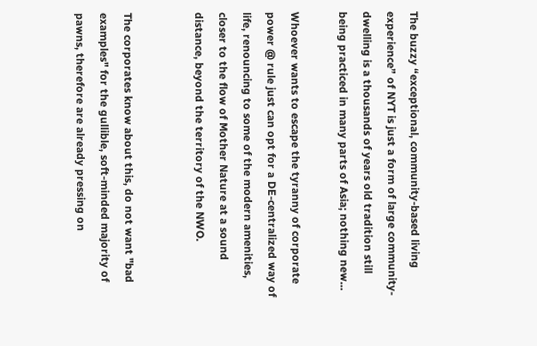The buzzy “exceptional, community-based living experience” of NYT is just a form of large community-dwelling is a thousands of years old tradition still being practiced in many parts of Asia; nothing new...

Whoever wants to escape the tyranny of corporate power @ rule just can opt for a DE-centralized way of life, renouncing to some of the modern amenities, closer to the flow of Mother Nature at a sound distance, beyond the territory of the NWO.


The corporates know about this, do not want "bad examples" for the gullible, soft-minded majority of pawns, therefore are already pressing on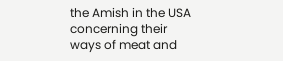the Amish in the USA concerning their ways of meat and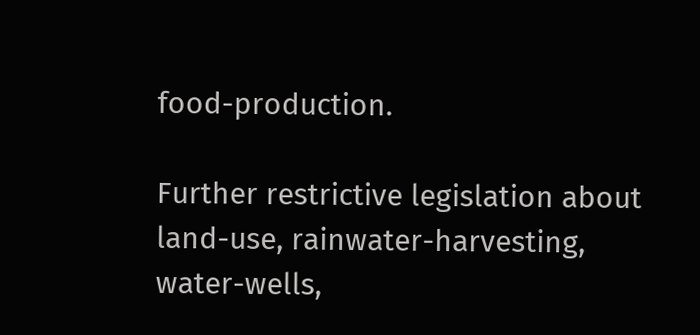food-production.

Further restrictive legislation about land-use, rainwater-harvesting, water-wells,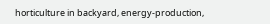horticulture in backyard, energy-production,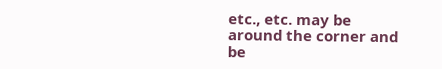etc., etc. may be around the corner and be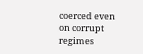coerced even on corrupt regimes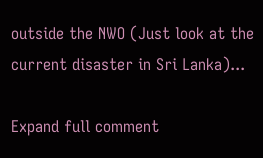outside the NWO (Just look at the current disaster in Sri Lanka)...

Expand full comment